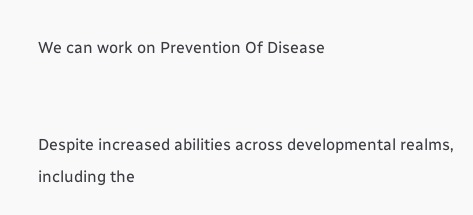We can work on Prevention Of Disease


Despite increased abilities across developmental realms, including the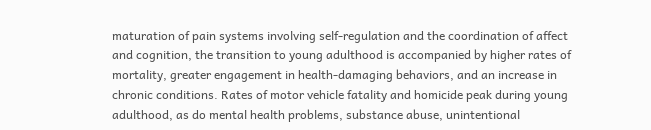maturation of pain systems involving self-regulation and the coordination of affect and cognition, the transition to young adulthood is accompanied by higher rates of mortality, greater engagement in health-damaging behaviors, and an increase in chronic conditions. Rates of motor vehicle fatality and homicide peak during young adulthood, as do mental health problems, substance abuse, unintentional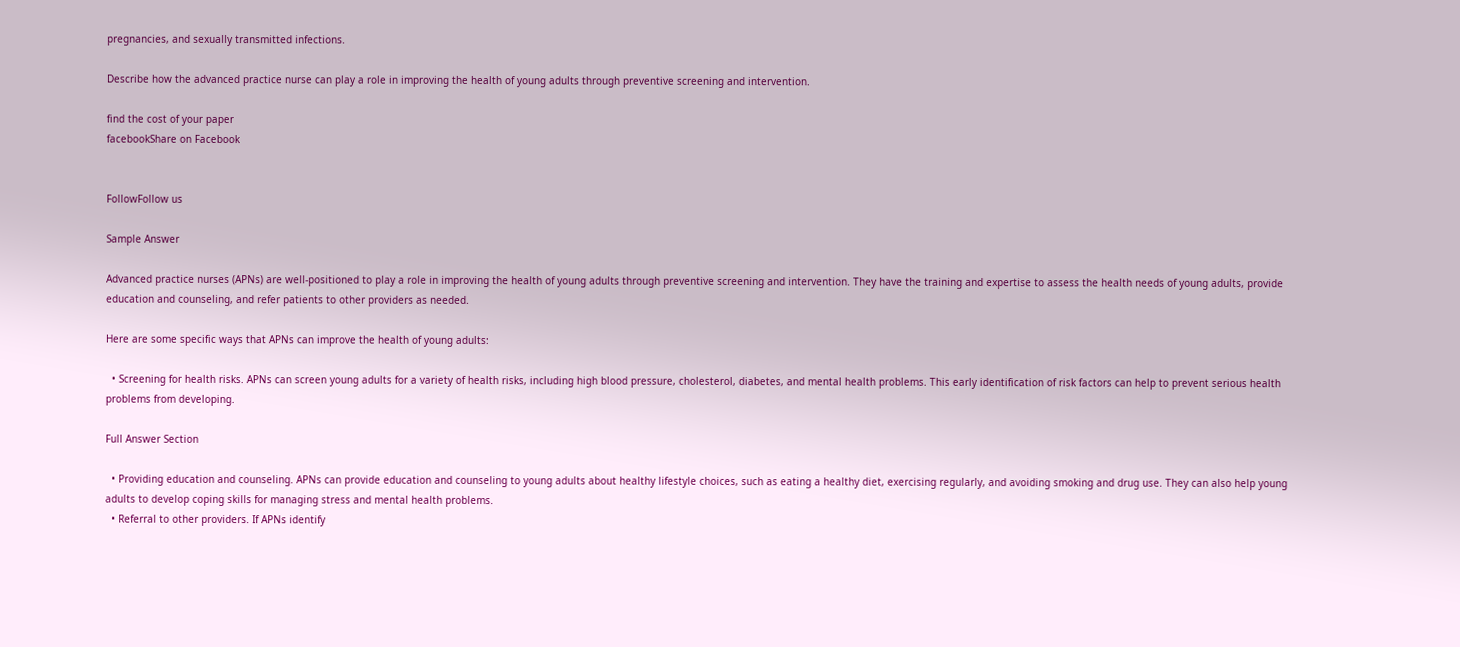pregnancies, and sexually transmitted infections.

Describe how the advanced practice nurse can play a role in improving the health of young adults through preventive screening and intervention.

find the cost of your paper
facebookShare on Facebook


FollowFollow us

Sample Answer

Advanced practice nurses (APNs) are well-positioned to play a role in improving the health of young adults through preventive screening and intervention. They have the training and expertise to assess the health needs of young adults, provide education and counseling, and refer patients to other providers as needed.

Here are some specific ways that APNs can improve the health of young adults:

  • Screening for health risks. APNs can screen young adults for a variety of health risks, including high blood pressure, cholesterol, diabetes, and mental health problems. This early identification of risk factors can help to prevent serious health problems from developing.

Full Answer Section

  • Providing education and counseling. APNs can provide education and counseling to young adults about healthy lifestyle choices, such as eating a healthy diet, exercising regularly, and avoiding smoking and drug use. They can also help young adults to develop coping skills for managing stress and mental health problems.
  • Referral to other providers. If APNs identify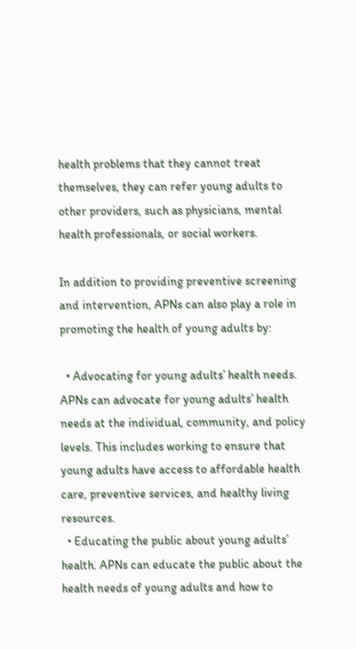health problems that they cannot treat themselves, they can refer young adults to other providers, such as physicians, mental health professionals, or social workers.

In addition to providing preventive screening and intervention, APNs can also play a role in promoting the health of young adults by:

  • Advocating for young adults’ health needs. APNs can advocate for young adults’ health needs at the individual, community, and policy levels. This includes working to ensure that young adults have access to affordable health care, preventive services, and healthy living resources.
  • Educating the public about young adults’ health. APNs can educate the public about the health needs of young adults and how to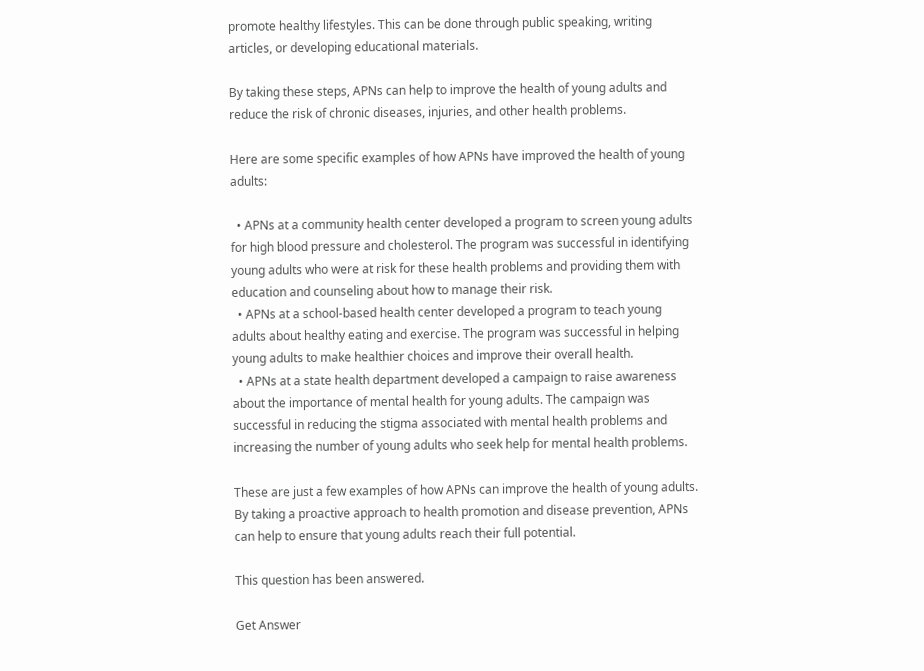promote healthy lifestyles. This can be done through public speaking, writing articles, or developing educational materials.

By taking these steps, APNs can help to improve the health of young adults and reduce the risk of chronic diseases, injuries, and other health problems.

Here are some specific examples of how APNs have improved the health of young adults:

  • APNs at a community health center developed a program to screen young adults for high blood pressure and cholesterol. The program was successful in identifying young adults who were at risk for these health problems and providing them with education and counseling about how to manage their risk.
  • APNs at a school-based health center developed a program to teach young adults about healthy eating and exercise. The program was successful in helping young adults to make healthier choices and improve their overall health.
  • APNs at a state health department developed a campaign to raise awareness about the importance of mental health for young adults. The campaign was successful in reducing the stigma associated with mental health problems and increasing the number of young adults who seek help for mental health problems.

These are just a few examples of how APNs can improve the health of young adults. By taking a proactive approach to health promotion and disease prevention, APNs can help to ensure that young adults reach their full potential.

This question has been answered.

Get Answer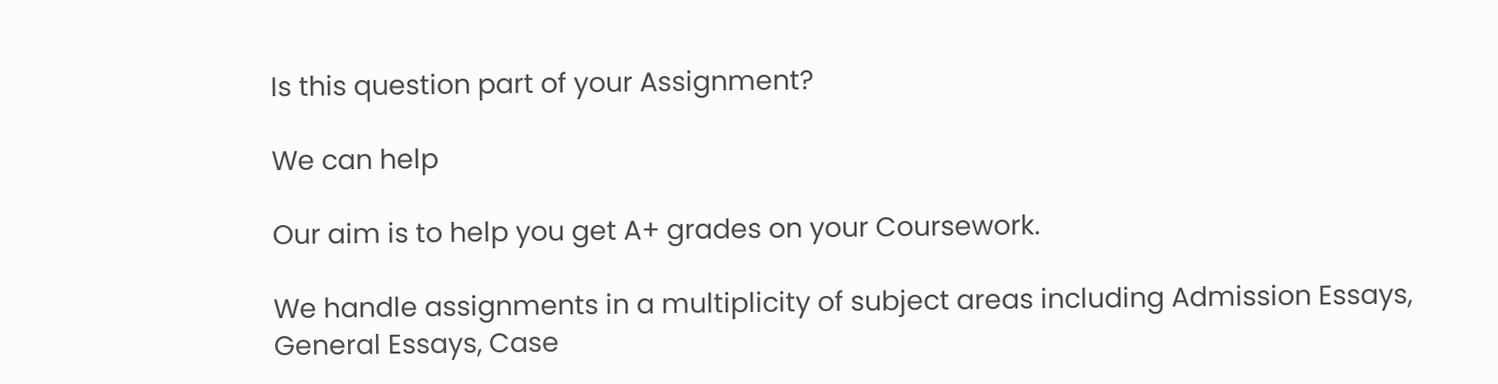Is this question part of your Assignment?

We can help

Our aim is to help you get A+ grades on your Coursework.

We handle assignments in a multiplicity of subject areas including Admission Essays, General Essays, Case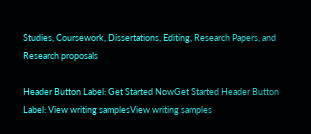Studies, Coursework, Dissertations, Editing, Research Papers, and Research proposals

Header Button Label: Get Started NowGet Started Header Button Label: View writing samplesView writing samples